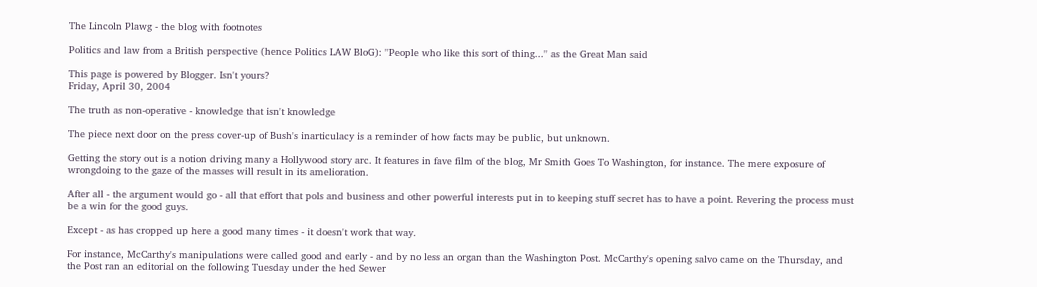The Lincoln Plawg - the blog with footnotes

Politics and law from a British perspective (hence Politics LAW BloG): ''People who like this sort of thing...'' as the Great Man said

This page is powered by Blogger. Isn't yours?
Friday, April 30, 2004

The truth as non-operative - knowledge that isn't knowledge

The piece next door on the press cover-up of Bush's inarticulacy is a reminder of how facts may be public, but unknown.

Getting the story out is a notion driving many a Hollywood story arc. It features in fave film of the blog, Mr Smith Goes To Washington, for instance. The mere exposure of wrongdoing to the gaze of the masses will result in its amelioration.

After all - the argument would go - all that effort that pols and business and other powerful interests put in to keeping stuff secret has to have a point. Revering the process must be a win for the good guys.

Except - as has cropped up here a good many times - it doesn't work that way.

For instance, McCarthy's manipulations were called good and early - and by no less an organ than the Washington Post. McCarthy's opening salvo came on the Thursday, and the Post ran an editorial on the following Tuesday under the hed Sewer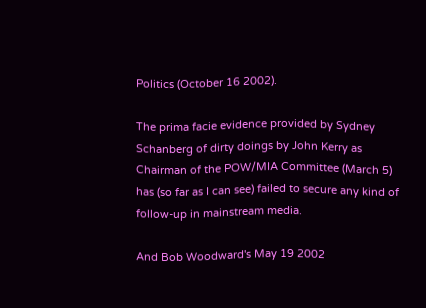Politics (October 16 2002).

The prima facie evidence provided by Sydney Schanberg of dirty doings by John Kerry as Chairman of the POW/MIA Committee (March 5) has (so far as I can see) failed to secure any kind of follow-up in mainstream media.

And Bob Woodward's May 19 2002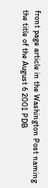front page article in the Washington Post naming the title of the August 6 2001 PDB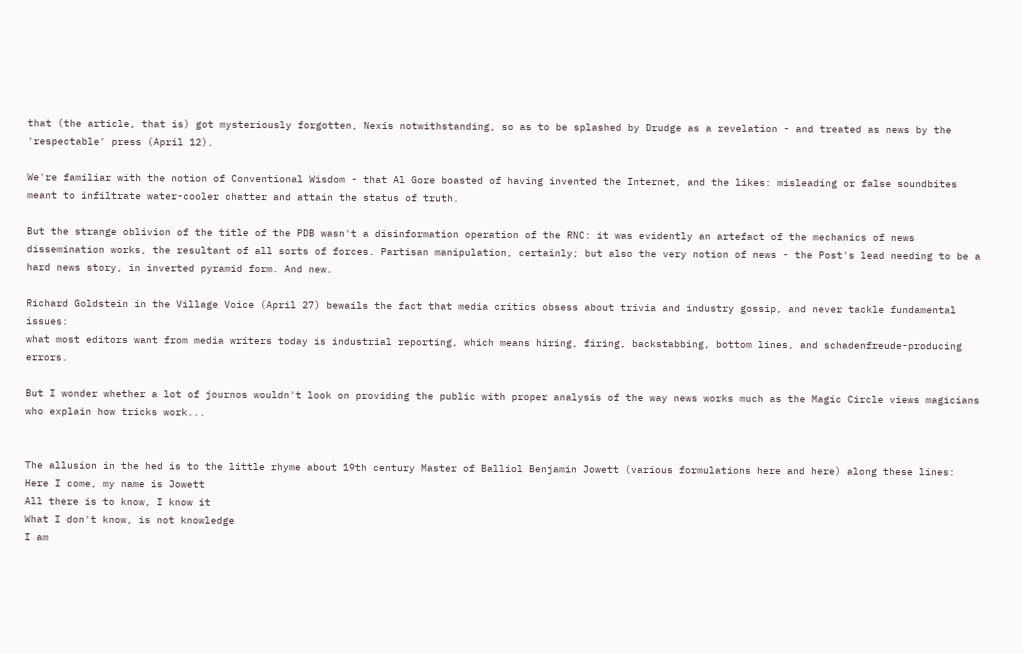that (the article, that is) got mysteriously forgotten, Nexis notwithstanding, so as to be splashed by Drudge as a revelation - and treated as news by the 'respectable' press (April 12).

We're familiar with the notion of Conventional Wisdom - that Al Gore boasted of having invented the Internet, and the likes: misleading or false soundbites meant to infiltrate water-cooler chatter and attain the status of truth.

But the strange oblivion of the title of the PDB wasn't a disinformation operation of the RNC: it was evidently an artefact of the mechanics of news dissemination works, the resultant of all sorts of forces. Partisan manipulation, certainly; but also the very notion of news - the Post's lead needing to be a hard news story, in inverted pyramid form. And new.

Richard Goldstein in the Village Voice (April 27) bewails the fact that media critics obsess about trivia and industry gossip, and never tackle fundamental issues:
what most editors want from media writers today is industrial reporting, which means hiring, firing, backstabbing, bottom lines, and schadenfreude-producing errors.

But I wonder whether a lot of journos wouldn't look on providing the public with proper analysis of the way news works much as the Magic Circle views magicians who explain how tricks work...


The allusion in the hed is to the little rhyme about 19th century Master of Balliol Benjamin Jowett (various formulations here and here) along these lines:
Here I come, my name is Jowett
All there is to know, I know it
What I don't know, is not knowledge
I am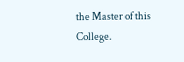the Master of this College.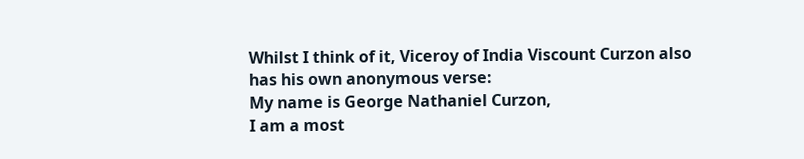Whilst I think of it, Viceroy of India Viscount Curzon also has his own anonymous verse:
My name is George Nathaniel Curzon,
I am a most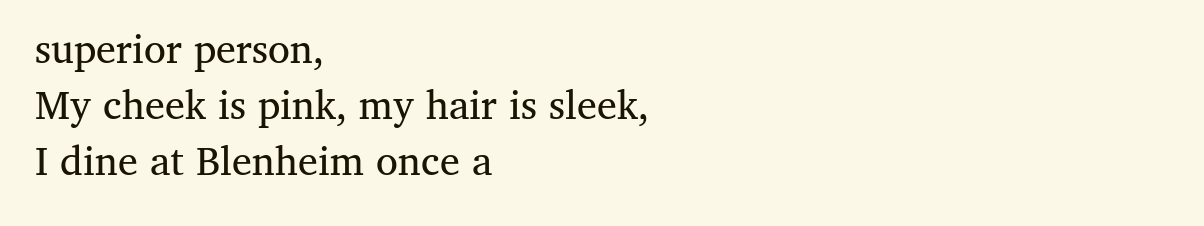superior person,
My cheek is pink, my hair is sleek,
I dine at Blenheim once a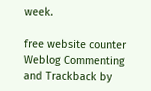week.

free website counter Weblog Commenting and Trackback by